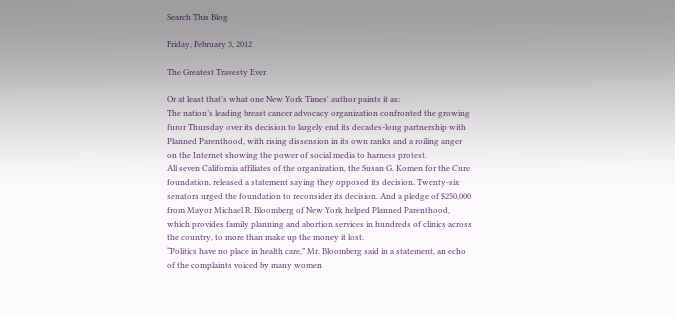Search This Blog

Friday, February 3, 2012

The Greatest Travesty Ever

Or at least that's what one New York Times' author paints it as:
The nation’s leading breast cancer advocacy organization confronted the growing furor Thursday over its decision to largely end its decades-long partnership with Planned Parenthood, with rising dissension in its own ranks and a roiling anger on the Internet showing the power of social media to harness protest.
All seven California affiliates of the organization, the Susan G. Komen for the Cure foundation, released a statement saying they opposed its decision. Twenty-six senators urged the foundation to reconsider its decision. And a pledge of $250,000 from Mayor Michael R. Bloomberg of New York helped Planned Parenthood, which provides family planning and abortion services in hundreds of clinics across the country, to more than make up the money it lost.
“Politics have no place in health care,” Mr. Bloomberg said in a statement, an echo of the complaints voiced by many women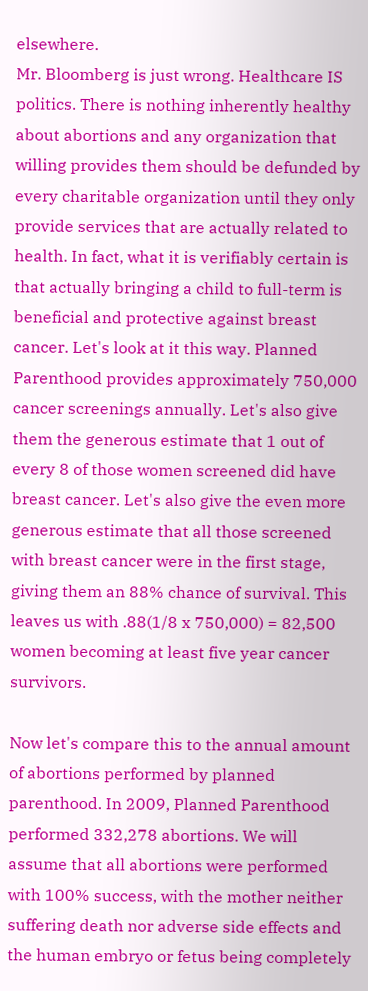elsewhere.
Mr. Bloomberg is just wrong. Healthcare IS politics. There is nothing inherently healthy about abortions and any organization that willing provides them should be defunded by every charitable organization until they only provide services that are actually related to health. In fact, what it is verifiably certain is that actually bringing a child to full-term is beneficial and protective against breast cancer. Let's look at it this way. Planned Parenthood provides approximately 750,000 cancer screenings annually. Let's also give them the generous estimate that 1 out of every 8 of those women screened did have breast cancer. Let's also give the even more generous estimate that all those screened with breast cancer were in the first stage, giving them an 88% chance of survival. This leaves us with .88(1/8 x 750,000) = 82,500 women becoming at least five year cancer survivors.

Now let's compare this to the annual amount of abortions performed by planned parenthood. In 2009, Planned Parenthood performed 332,278 abortions. We will assume that all abortions were performed with 100% success, with the mother neither suffering death nor adverse side effects and the human embryo or fetus being completely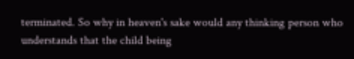terminated. So why in heaven's sake would any thinking person who understands that the child being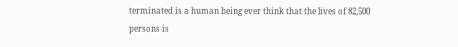terminated is a human being ever think that the lives of 82,500 persons is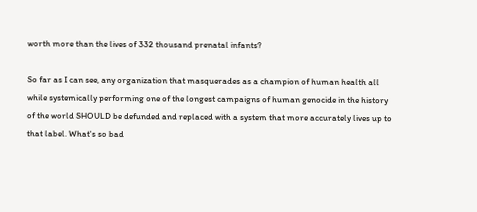worth more than the lives of 332 thousand prenatal infants?

So far as I can see, any organization that masquerades as a champion of human health all while systemically performing one of the longest campaigns of human genocide in the history of the world SHOULD be defunded and replaced with a system that more accurately lives up to that label. What's so bad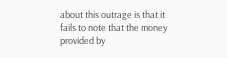about this outrage is that it fails to note that the money provided by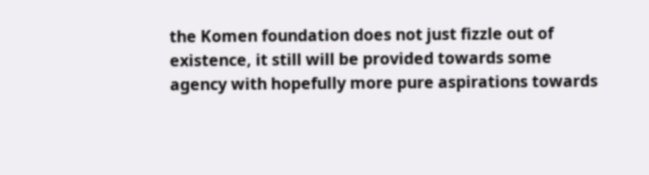the Komen foundation does not just fizzle out of existence, it still will be provided towards some agency with hopefully more pure aspirations towards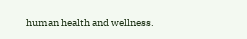human health and wellness.